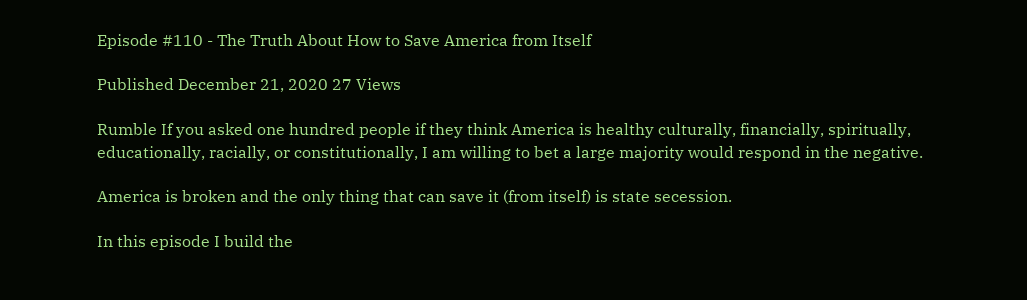Episode #110 - The Truth About How to Save America from Itself

Published December 21, 2020 27 Views

Rumble If you asked one hundred people if they think America is healthy culturally, financially, spiritually, educationally, racially, or constitutionally, I am willing to bet a large majority would respond in the negative.

America is broken and the only thing that can save it (from itself) is state secession.

In this episode I build the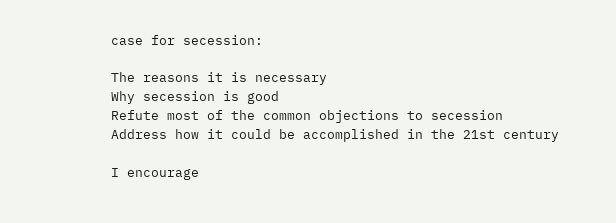case for secession:

The reasons it is necessary
Why secession is good
Refute most of the common objections to secession
Address how it could be accomplished in the 21st century

I encourage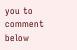you to comment below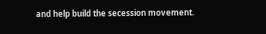and help build the secession movement.